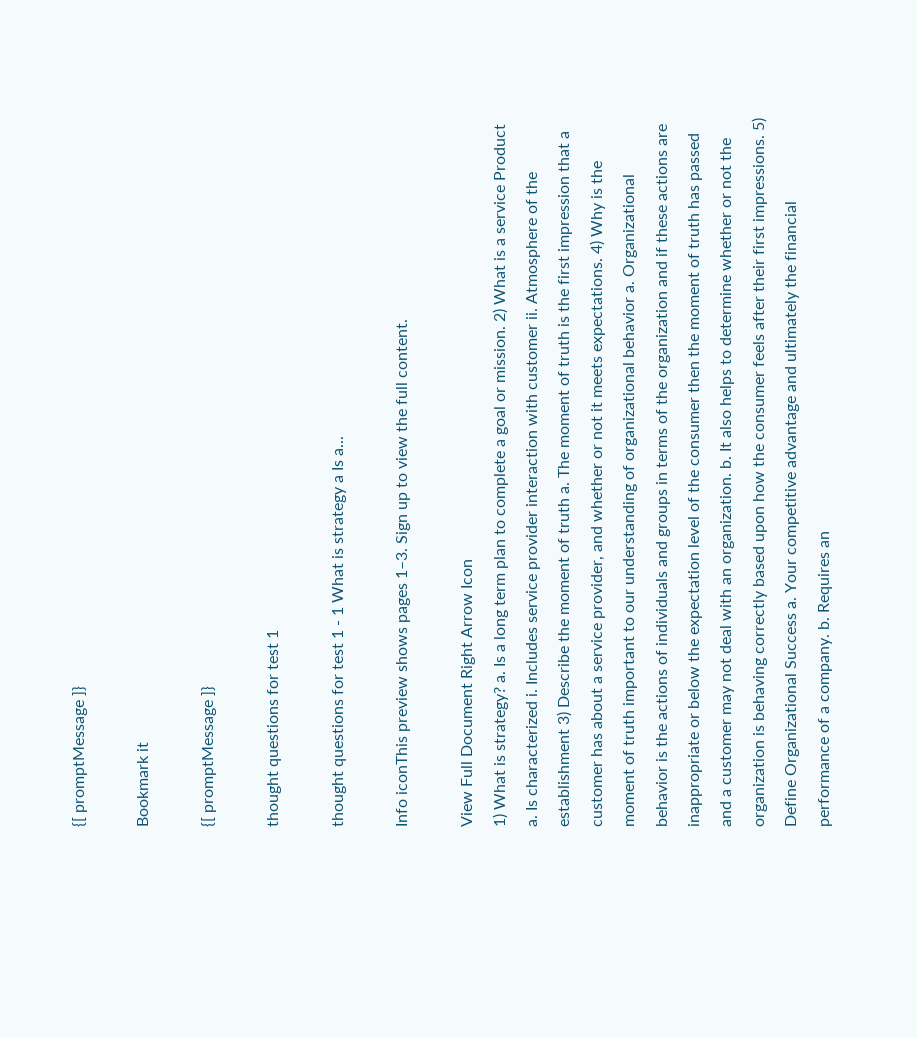{[ promptMessage ]}

Bookmark it

{[ promptMessage ]}

thought questions for test 1

thought questions for test 1 - 1 What is strategy a Is a...

Info iconThis preview shows pages 1–3. Sign up to view the full content.

View Full Document Right Arrow Icon
1) What is strategy? a. Is a long term plan to complete a goal or mission. 2) What is a service Product a. Is characterized i. Includes service provider interaction with customer ii. Atmosphere of the establishment 3) Describe the moment of truth a. The moment of truth is the first impression that a customer has about a service provider, and whether or not it meets expectations. 4) Why is the moment of truth important to our understanding of organizational behavior a. Organizational behavior is the actions of individuals and groups in terms of the organization and if these actions are inappropriate or below the expectation level of the consumer then the moment of truth has passed and a customer may not deal with an organization. b. It also helps to determine whether or not the organization is behaving correctly based upon how the consumer feels after their first impressions. 5) Define Organizational Success a. Your competitive advantage and ultimately the financial performance of a company. b. Requires an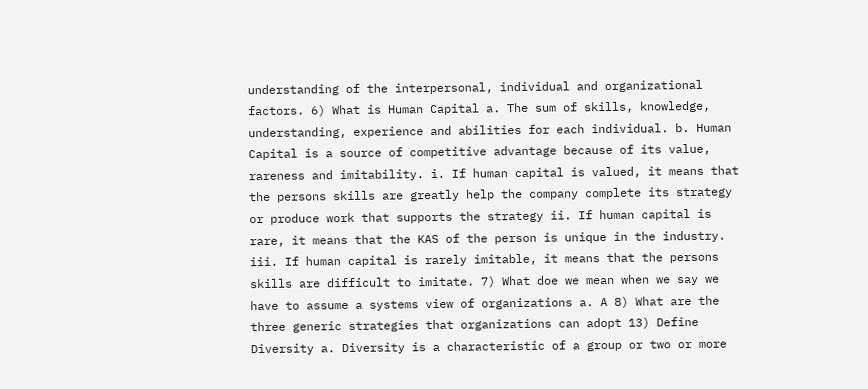understanding of the interpersonal, individual and organizational factors. 6) What is Human Capital a. The sum of skills, knowledge, understanding, experience and abilities for each individual. b. Human Capital is a source of competitive advantage because of its value, rareness and imitability. i. If human capital is valued, it means that the persons skills are greatly help the company complete its strategy or produce work that supports the strategy ii. If human capital is rare, it means that the KAS of the person is unique in the industry. iii. If human capital is rarely imitable, it means that the persons skills are difficult to imitate. 7) What doe we mean when we say we have to assume a systems view of organizations a. A 8) What are the three generic strategies that organizations can adopt 13) Define Diversity a. Diversity is a characteristic of a group or two or more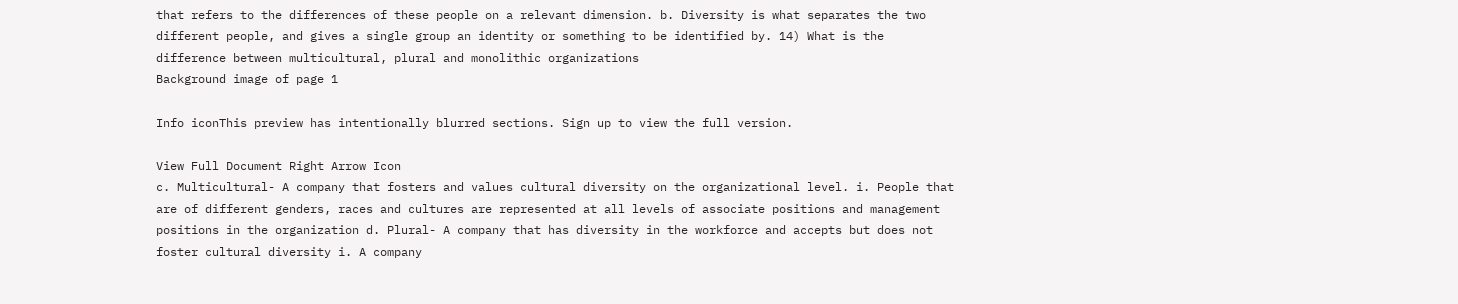that refers to the differences of these people on a relevant dimension. b. Diversity is what separates the two different people, and gives a single group an identity or something to be identified by. 14) What is the difference between multicultural, plural and monolithic organizations
Background image of page 1

Info iconThis preview has intentionally blurred sections. Sign up to view the full version.

View Full Document Right Arrow Icon
c. Multicultural- A company that fosters and values cultural diversity on the organizational level. i. People that are of different genders, races and cultures are represented at all levels of associate positions and management positions in the organization d. Plural- A company that has diversity in the workforce and accepts but does not foster cultural diversity i. A company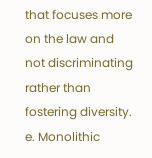that focuses more on the law and not discriminating rather than fostering diversity. e. Monolithic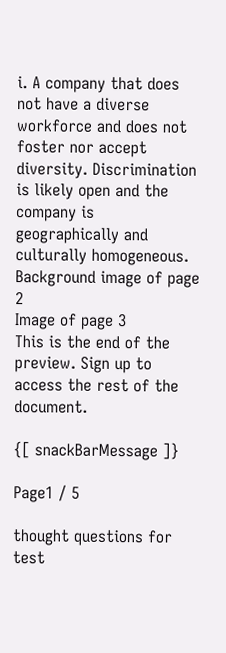i. A company that does not have a diverse workforce and does not foster nor accept diversity. Discrimination is likely open and the company is geographically and culturally homogeneous.
Background image of page 2
Image of page 3
This is the end of the preview. Sign up to access the rest of the document.

{[ snackBarMessage ]}

Page1 / 5

thought questions for test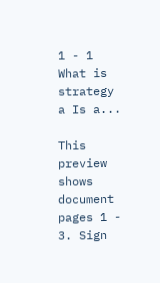1 - 1 What is strategy a Is a...

This preview shows document pages 1 - 3. Sign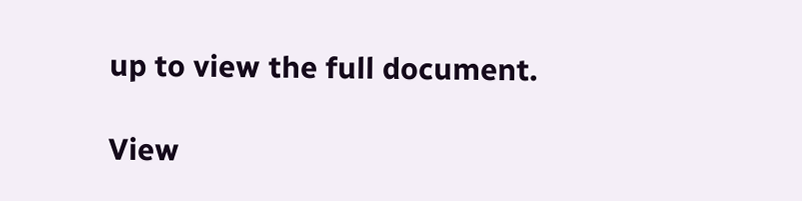up to view the full document.

View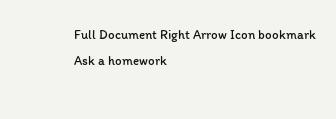Full Document Right Arrow Icon bookmark
Ask a homework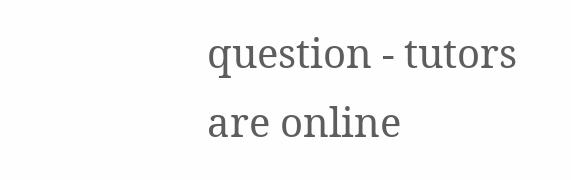question - tutors are online